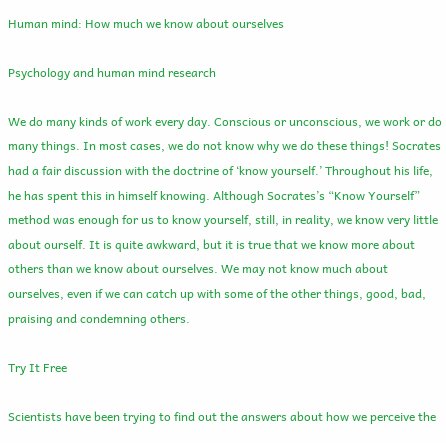Human mind: How much we know about ourselves

Psychology and human mind research

We do many kinds of work every day. Conscious or unconscious, we work or do many things. In most cases, we do not know why we do these things! Socrates had a fair discussion with the doctrine of ‘know yourself.’ Throughout his life, he has spent this in himself knowing. Although Socrates’s “Know Yourself” method was enough for us to know yourself, still, in reality, we know very little about ourself. It is quite awkward, but it is true that we know more about others than we know about ourselves. We may not know much about ourselves, even if we can catch up with some of the other things, good, bad, praising and condemning others.

Try It Free

Scientists have been trying to find out the answers about how we perceive the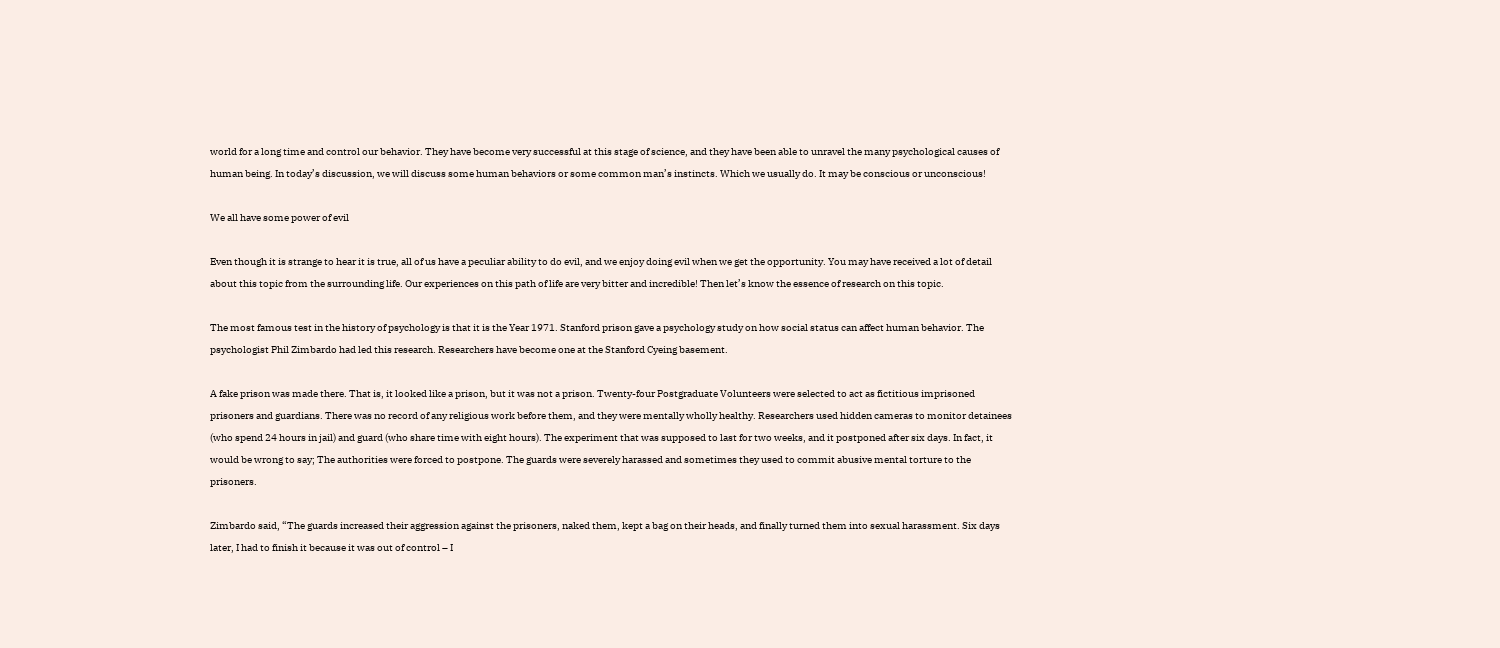world for a long time and control our behavior. They have become very successful at this stage of science, and they have been able to unravel the many psychological causes of human being. In today’s discussion, we will discuss some human behaviors or some common man’s instincts. Which we usually do. It may be conscious or unconscious!

We all have some power of evil

Even though it is strange to hear it is true, all of us have a peculiar ability to do evil, and we enjoy doing evil when we get the opportunity. You may have received a lot of detail about this topic from the surrounding life. Our experiences on this path of life are very bitter and incredible! Then let’s know the essence of research on this topic.

The most famous test in the history of psychology is that it is the Year 1971. Stanford prison gave a psychology study on how social status can affect human behavior. The psychologist Phil Zimbardo had led this research. Researchers have become one at the Stanford Cyeing basement.

A fake prison was made there. That is, it looked like a prison, but it was not a prison. Twenty-four Postgraduate Volunteers were selected to act as fictitious imprisoned prisoners and guardians. There was no record of any religious work before them, and they were mentally wholly healthy. Researchers used hidden cameras to monitor detainees (who spend 24 hours in jail) and guard (who share time with eight hours). The experiment that was supposed to last for two weeks, and it postponed after six days. In fact, it would be wrong to say; The authorities were forced to postpone. The guards were severely harassed and sometimes they used to commit abusive mental torture to the prisoners.

Zimbardo said, “The guards increased their aggression against the prisoners, naked them, kept a bag on their heads, and finally turned them into sexual harassment. Six days later, I had to finish it because it was out of control – I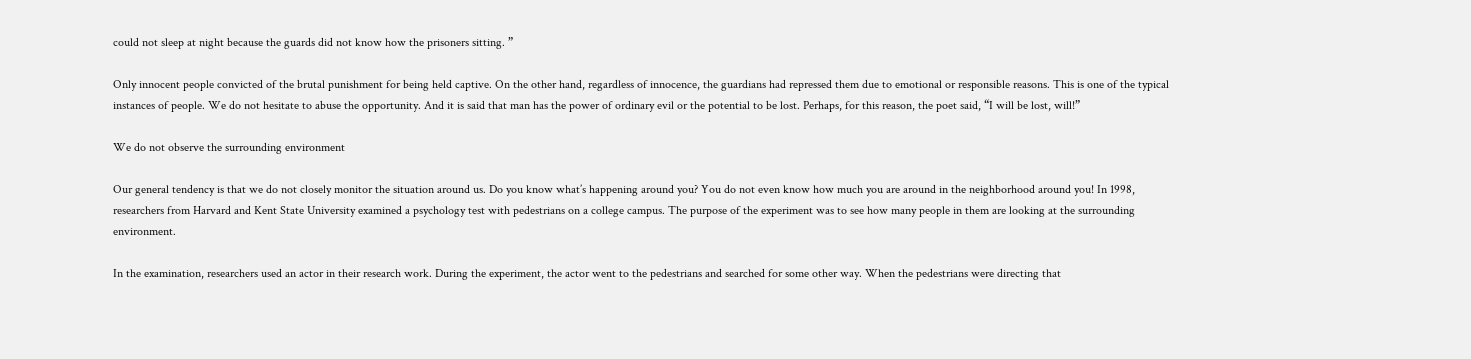could not sleep at night because the guards did not know how the prisoners sitting. ”

Only innocent people convicted of the brutal punishment for being held captive. On the other hand, regardless of innocence, the guardians had repressed them due to emotional or responsible reasons. This is one of the typical instances of people. We do not hesitate to abuse the opportunity. And it is said that man has the power of ordinary evil or the potential to be lost. Perhaps, for this reason, the poet said, “I will be lost, will!”

We do not observe the surrounding environment

Our general tendency is that we do not closely monitor the situation around us. Do you know what’s happening around you? You do not even know how much you are around in the neighborhood around you! In 1998, researchers from Harvard and Kent State University examined a psychology test with pedestrians on a college campus. The purpose of the experiment was to see how many people in them are looking at the surrounding environment.

In the examination, researchers used an actor in their research work. During the experiment, the actor went to the pedestrians and searched for some other way. When the pedestrians were directing that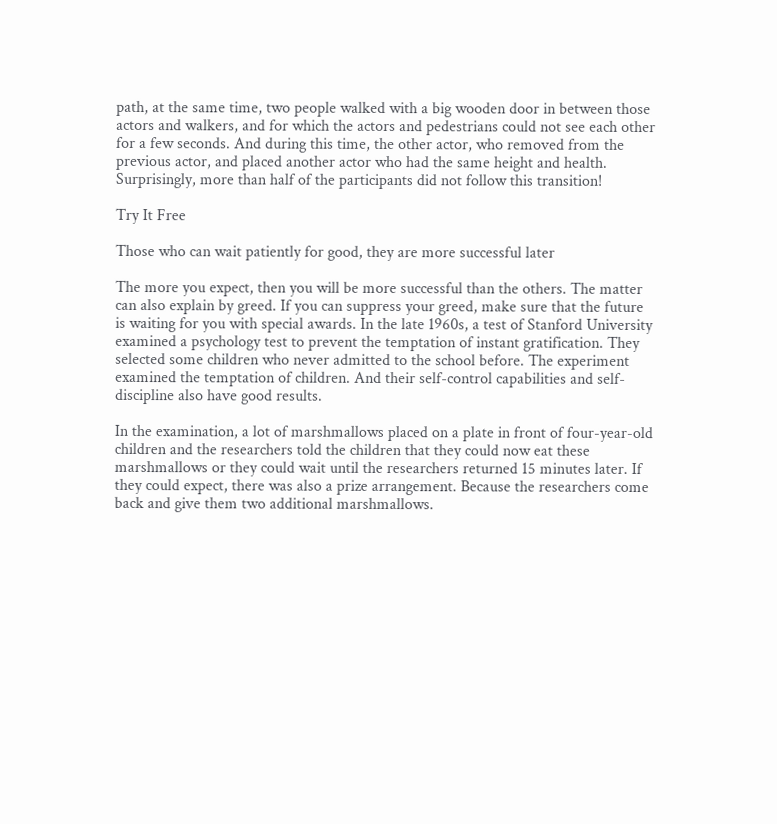path, at the same time, two people walked with a big wooden door in between those actors and walkers, and for which the actors and pedestrians could not see each other for a few seconds. And during this time, the other actor, who removed from the previous actor, and placed another actor who had the same height and health. Surprisingly, more than half of the participants did not follow this transition!

Try It Free

Those who can wait patiently for good, they are more successful later

The more you expect, then you will be more successful than the others. The matter can also explain by greed. If you can suppress your greed, make sure that the future is waiting for you with special awards. In the late 1960s, a test of Stanford University examined a psychology test to prevent the temptation of instant gratification. They selected some children who never admitted to the school before. The experiment examined the temptation of children. And their self-control capabilities and self-discipline also have good results.

In the examination, a lot of marshmallows placed on a plate in front of four-year-old children and the researchers told the children that they could now eat these marshmallows or they could wait until the researchers returned 15 minutes later. If they could expect, there was also a prize arrangement. Because the researchers come back and give them two additional marshmallows.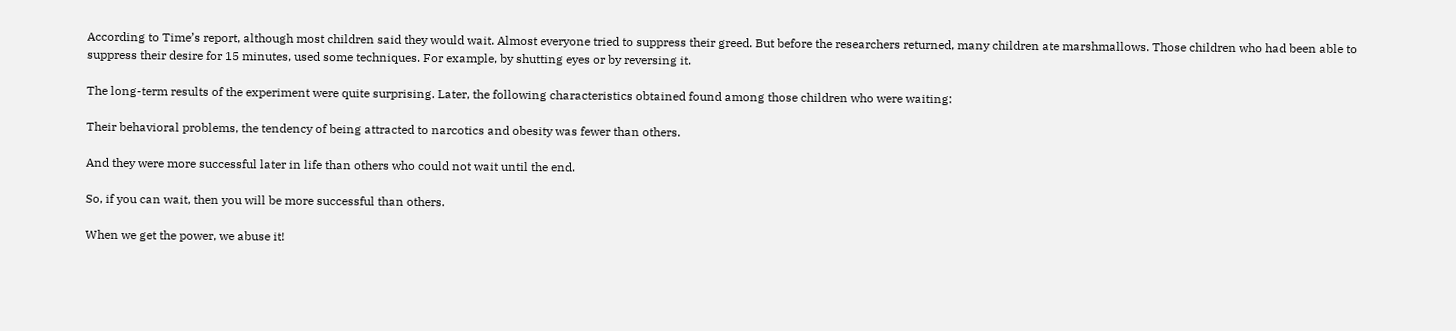According to Time’s report, although most children said they would wait. Almost everyone tried to suppress their greed. But before the researchers returned, many children ate marshmallows. Those children who had been able to suppress their desire for 15 minutes, used some techniques. For example, by shutting eyes or by reversing it.

The long-term results of the experiment were quite surprising. Later, the following characteristics obtained found among those children who were waiting:

Their behavioral problems, the tendency of being attracted to narcotics and obesity was fewer than others.

And they were more successful later in life than others who could not wait until the end.

So, if you can wait, then you will be more successful than others.

When we get the power, we abuse it!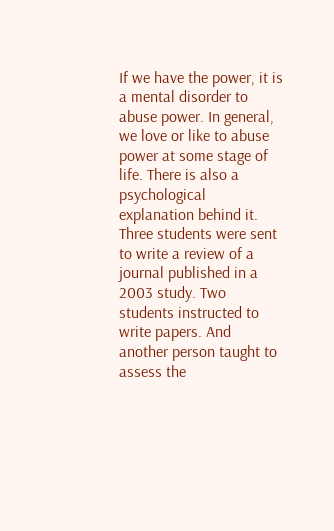If we have the power, it is a mental disorder to abuse power. In general, we love or like to abuse power at some stage of life. There is also a psychological explanation behind it. Three students were sent to write a review of a journal published in a 2003 study. Two students instructed to write papers. And another person taught to assess the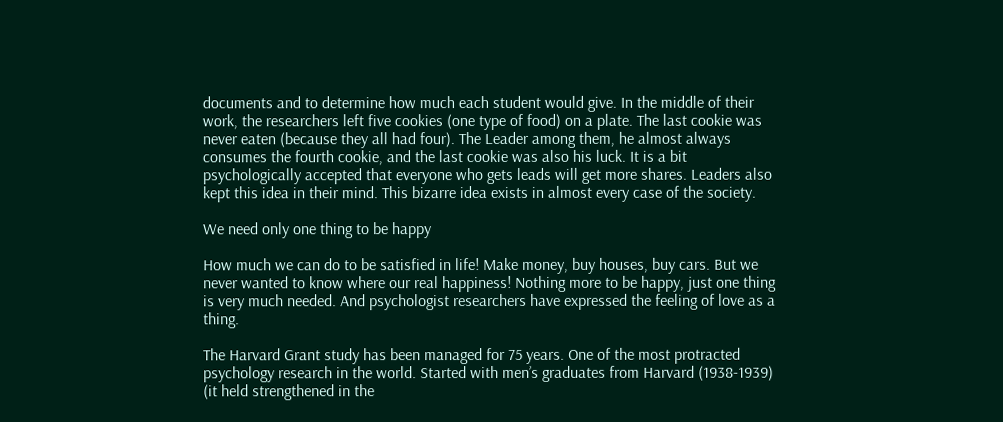documents and to determine how much each student would give. In the middle of their work, the researchers left five cookies (one type of food) on a plate. The last cookie was never eaten (because they all had four). The Leader among them, he almost always consumes the fourth cookie, and the last cookie was also his luck. It is a bit psychologically accepted that everyone who gets leads will get more shares. Leaders also kept this idea in their mind. This bizarre idea exists in almost every case of the society.

We need only one thing to be happy

How much we can do to be satisfied in life! Make money, buy houses, buy cars. But we never wanted to know where our real happiness! Nothing more to be happy, just one thing is very much needed. And psychologist researchers have expressed the feeling of love as a thing.

The Harvard Grant study has been managed for 75 years. One of the most protracted psychology research in the world. Started with men’s graduates from Harvard (1938-1939) (it held strengthened in the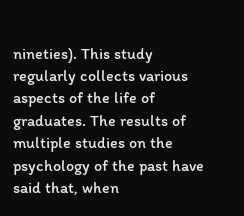nineties). This study regularly collects various aspects of the life of graduates. The results of multiple studies on the psychology of the past have said that, when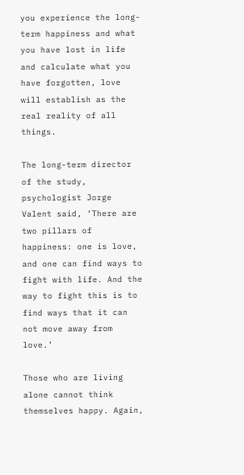you experience the long-term happiness and what you have lost in life and calculate what you have forgotten, love will establish as the real reality of all things.

The long-term director of the study, psychologist Jorge Valent said, ‘There are two pillars of happiness: one is love, and one can find ways to fight with life. And the way to fight this is to find ways that it can not move away from love.’

Those who are living alone cannot think themselves happy. Again,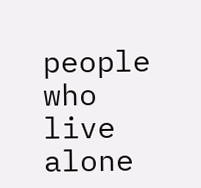people who live alone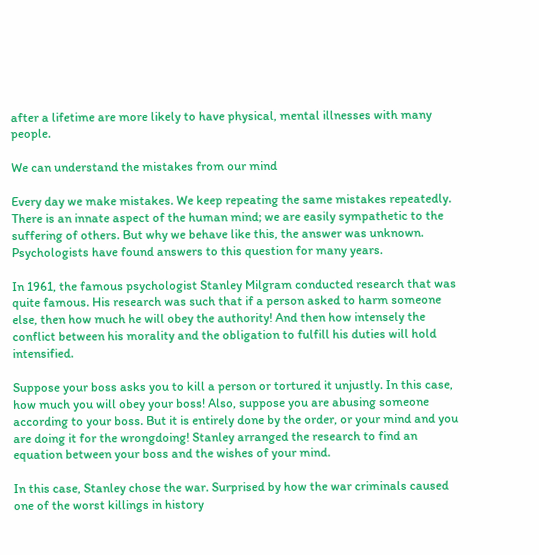after a lifetime are more likely to have physical, mental illnesses with many people.

We can understand the mistakes from our mind

Every day we make mistakes. We keep repeating the same mistakes repeatedly. There is an innate aspect of the human mind; we are easily sympathetic to the suffering of others. But why we behave like this, the answer was unknown. Psychologists have found answers to this question for many years.

In 1961, the famous psychologist Stanley Milgram conducted research that was quite famous. His research was such that if a person asked to harm someone else, then how much he will obey the authority! And then how intensely the conflict between his morality and the obligation to fulfill his duties will hold intensified.

Suppose your boss asks you to kill a person or tortured it unjustly. In this case, how much you will obey your boss! Also, suppose you are abusing someone according to your boss. But it is entirely done by the order, or your mind and you are doing it for the wrongdoing! Stanley arranged the research to find an equation between your boss and the wishes of your mind.

In this case, Stanley chose the war. Surprised by how the war criminals caused one of the worst killings in history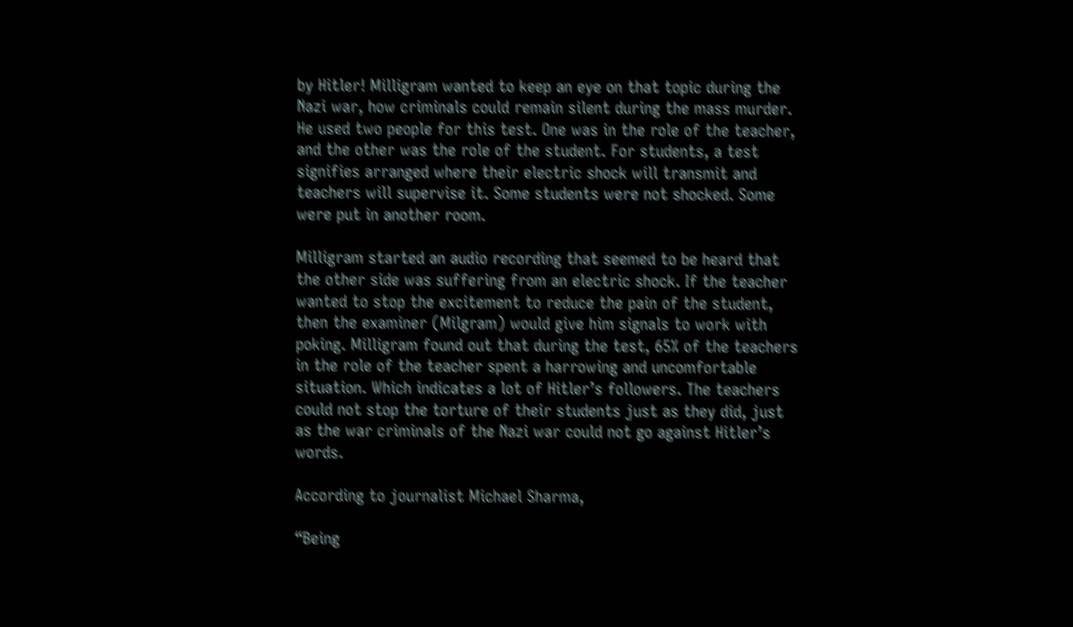by Hitler! Milligram wanted to keep an eye on that topic during the Nazi war, how criminals could remain silent during the mass murder. He used two people for this test. One was in the role of the teacher, and the other was the role of the student. For students, a test signifies arranged where their electric shock will transmit and teachers will supervise it. Some students were not shocked. Some were put in another room.

Milligram started an audio recording that seemed to be heard that the other side was suffering from an electric shock. If the teacher wanted to stop the excitement to reduce the pain of the student, then the examiner (Milgram) would give him signals to work with poking. Milligram found out that during the test, 65% of the teachers in the role of the teacher spent a harrowing and uncomfortable situation. Which indicates a lot of Hitler’s followers. The teachers could not stop the torture of their students just as they did, just as the war criminals of the Nazi war could not go against Hitler’s words.

According to journalist Michael Sharma,

“Being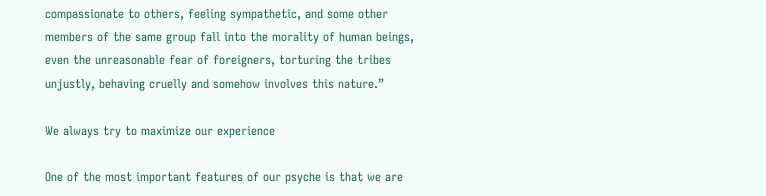compassionate to others, feeling sympathetic, and some other members of the same group fall into the morality of human beings, even the unreasonable fear of foreigners, torturing the tribes unjustly, behaving cruelly and somehow involves this nature.”

We always try to maximize our experience

One of the most important features of our psyche is that we are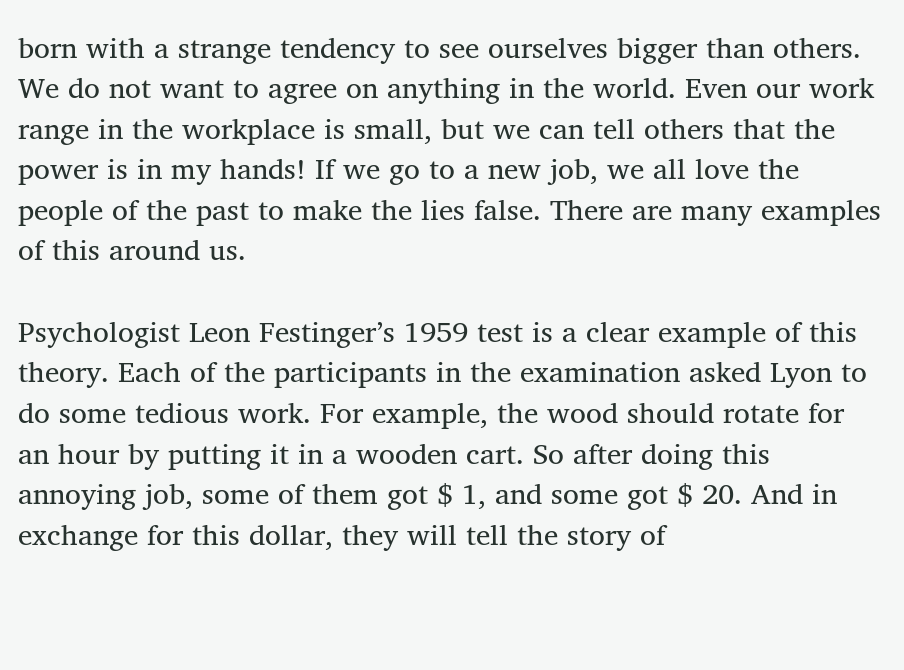born with a strange tendency to see ourselves bigger than others. We do not want to agree on anything in the world. Even our work range in the workplace is small, but we can tell others that the power is in my hands! If we go to a new job, we all love the people of the past to make the lies false. There are many examples of this around us.

Psychologist Leon Festinger’s 1959 test is a clear example of this theory. Each of the participants in the examination asked Lyon to do some tedious work. For example, the wood should rotate for an hour by putting it in a wooden cart. So after doing this annoying job, some of them got $ 1, and some got $ 20. And in exchange for this dollar, they will tell the story of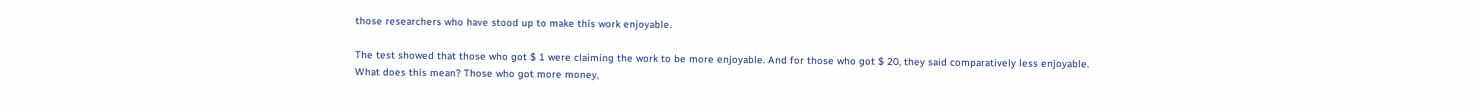those researchers who have stood up to make this work enjoyable.

The test showed that those who got $ 1 were claiming the work to be more enjoyable. And for those who got $ 20, they said comparatively less enjoyable. What does this mean? Those who got more money,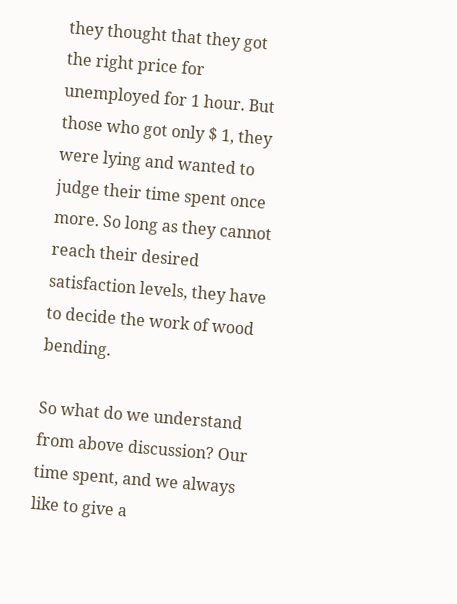they thought that they got the right price for unemployed for 1 hour. But those who got only $ 1, they were lying and wanted to judge their time spent once more. So long as they cannot reach their desired satisfaction levels, they have to decide the work of wood bending.

So what do we understand from above discussion? Our time spent, and we always like to give a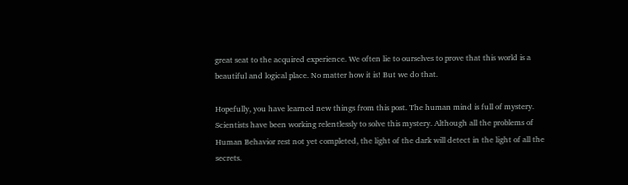great seat to the acquired experience. We often lie to ourselves to prove that this world is a beautiful and logical place. No matter how it is! But we do that.

Hopefully, you have learned new things from this post. The human mind is full of mystery. Scientists have been working relentlessly to solve this mystery. Although all the problems of Human Behavior rest not yet completed, the light of the dark will detect in the light of all the secrets.